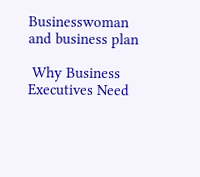Businesswoman and business plan

 Why Business Executives Need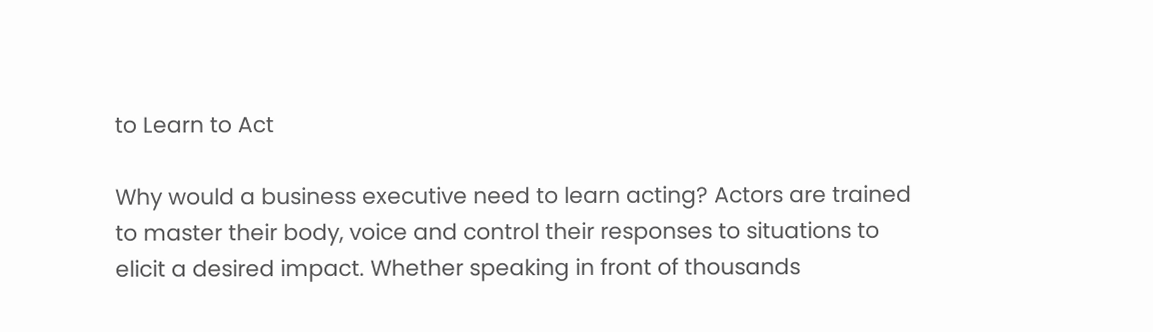to Learn to Act

Why would a business executive need to learn acting? Actors are trained to master their body, voice and control their responses to situations to elicit a desired impact. Whether speaking in front of thousands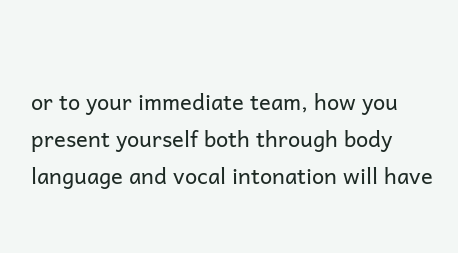or to your immediate team, how you present yourself both through body language and vocal intonation will have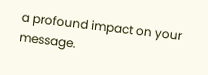a profound impact on your message.